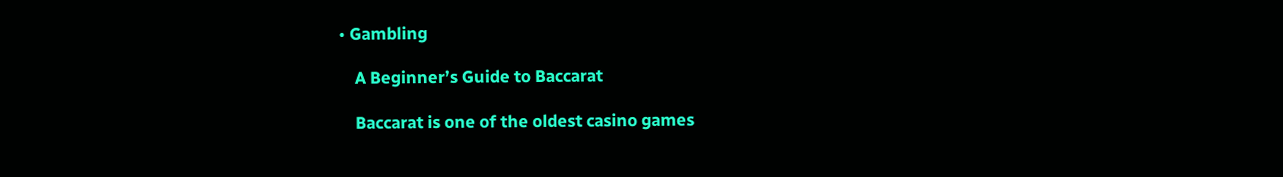• Gambling

    A Beginner’s Guide to Baccarat

    Baccarat is one of the oldest casino games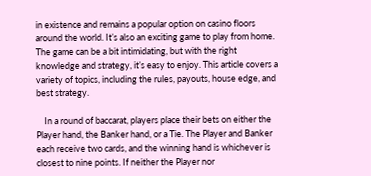in existence and remains a popular option on casino floors around the world. It’s also an exciting game to play from home. The game can be a bit intimidating, but with the right knowledge and strategy, it’s easy to enjoy. This article covers a variety of topics, including the rules, payouts, house edge, and best strategy.

    In a round of baccarat, players place their bets on either the Player hand, the Banker hand, or a Tie. The Player and Banker each receive two cards, and the winning hand is whichever is closest to nine points. If neither the Player nor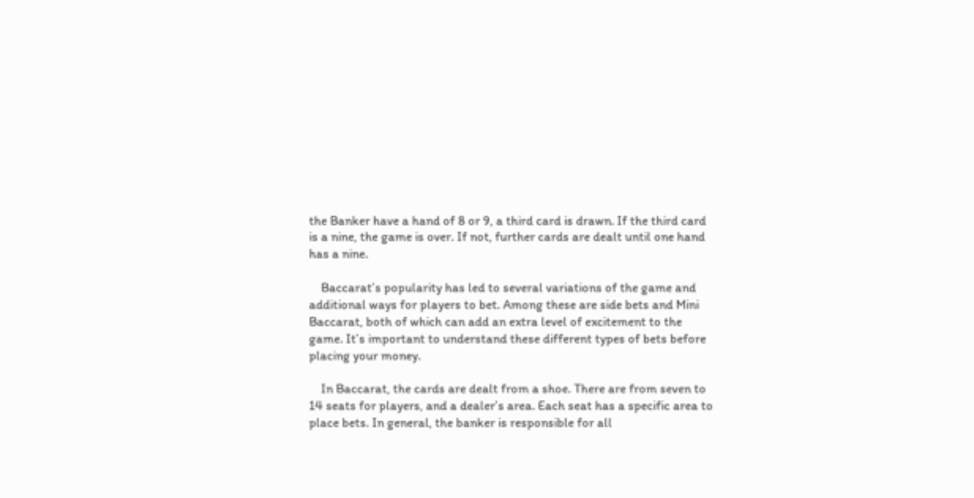the Banker have a hand of 8 or 9, a third card is drawn. If the third card is a nine, the game is over. If not, further cards are dealt until one hand has a nine.

    Baccarat’s popularity has led to several variations of the game and additional ways for players to bet. Among these are side bets and Mini Baccarat, both of which can add an extra level of excitement to the game. It’s important to understand these different types of bets before placing your money.

    In Baccarat, the cards are dealt from a shoe. There are from seven to 14 seats for players, and a dealer’s area. Each seat has a specific area to place bets. In general, the banker is responsible for all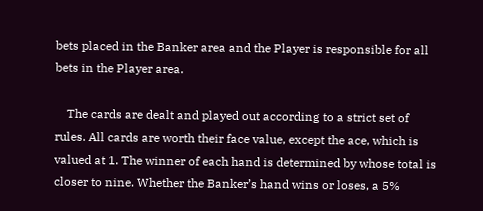bets placed in the Banker area and the Player is responsible for all bets in the Player area.

    The cards are dealt and played out according to a strict set of rules. All cards are worth their face value, except the ace, which is valued at 1. The winner of each hand is determined by whose total is closer to nine. Whether the Banker’s hand wins or loses, a 5%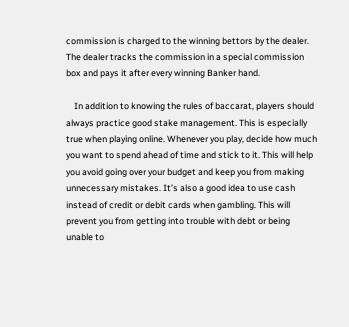commission is charged to the winning bettors by the dealer. The dealer tracks the commission in a special commission box and pays it after every winning Banker hand.

    In addition to knowing the rules of baccarat, players should always practice good stake management. This is especially true when playing online. Whenever you play, decide how much you want to spend ahead of time and stick to it. This will help you avoid going over your budget and keep you from making unnecessary mistakes. It’s also a good idea to use cash instead of credit or debit cards when gambling. This will prevent you from getting into trouble with debt or being unable to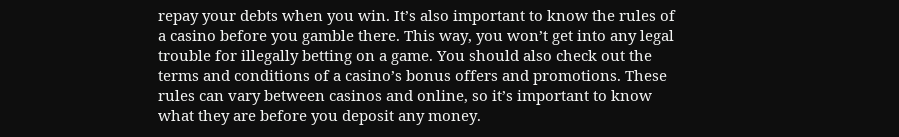repay your debts when you win. It’s also important to know the rules of a casino before you gamble there. This way, you won’t get into any legal trouble for illegally betting on a game. You should also check out the terms and conditions of a casino’s bonus offers and promotions. These rules can vary between casinos and online, so it’s important to know what they are before you deposit any money.